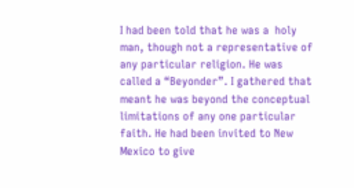I had been told that he was a  holy man, though not a representative of any particular religion. He was called a “Beyonder”. I gathered that meant he was beyond the conceptual limitations of any one particular faith. He had been invited to New Mexico to give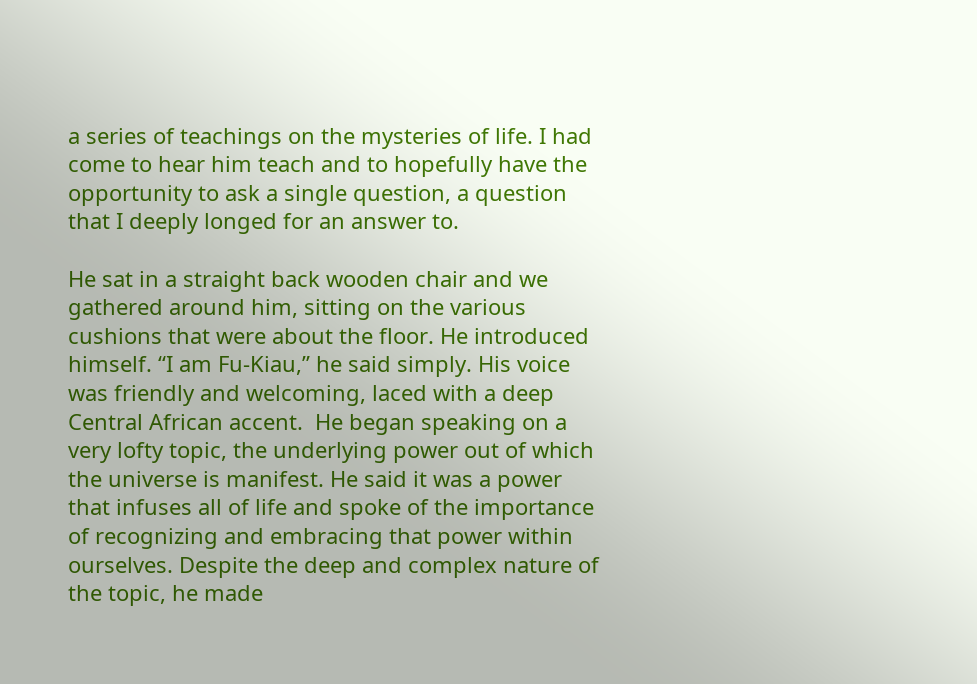a series of teachings on the mysteries of life. I had come to hear him teach and to hopefully have the opportunity to ask a single question, a question that I deeply longed for an answer to.

He sat in a straight back wooden chair and we gathered around him, sitting on the various cushions that were about the floor. He introduced himself. “I am Fu-Kiau,” he said simply. His voice was friendly and welcoming, laced with a deep Central African accent.  He began speaking on a very lofty topic, the underlying power out of which the universe is manifest. He said it was a power that infuses all of life and spoke of the importance of recognizing and embracing that power within ourselves. Despite the deep and complex nature of the topic, he made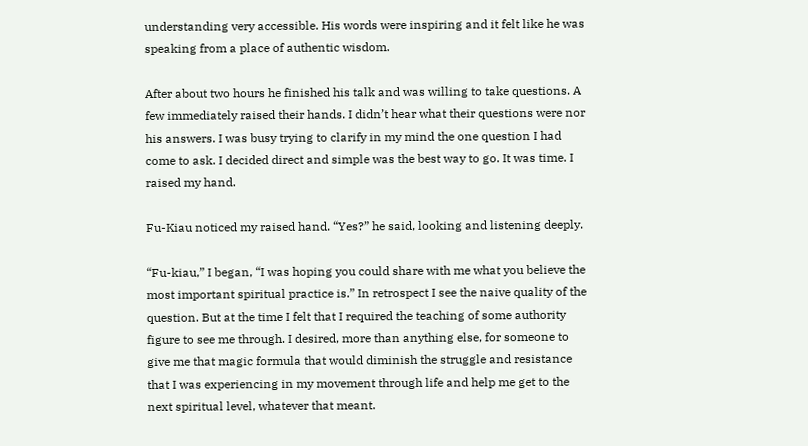understanding very accessible. His words were inspiring and it felt like he was speaking from a place of authentic wisdom.

After about two hours he finished his talk and was willing to take questions. A few immediately raised their hands. I didn’t hear what their questions were nor his answers. I was busy trying to clarify in my mind the one question I had come to ask. I decided direct and simple was the best way to go. It was time. I raised my hand.

Fu-Kiau noticed my raised hand. “Yes?” he said, looking and listening deeply.

“Fu-kiau,” I began, “I was hoping you could share with me what you believe the most important spiritual practice is.” In retrospect I see the naive quality of the question. But at the time I felt that I required the teaching of some authority figure to see me through. I desired, more than anything else, for someone to give me that magic formula that would diminish the struggle and resistance that I was experiencing in my movement through life and help me get to the next spiritual level, whatever that meant.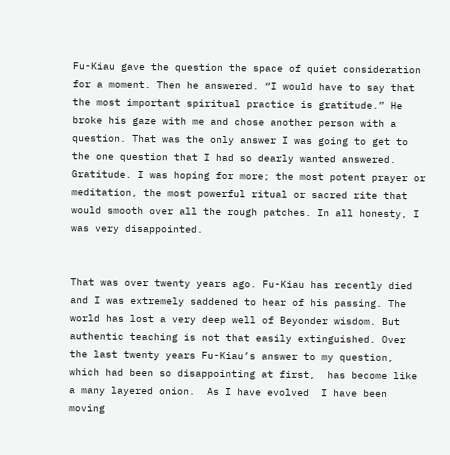Fu-Kiau gave the question the space of quiet consideration for a moment. Then he answered. “I would have to say that the most important spiritual practice is gratitude.” He broke his gaze with me and chose another person with a question. That was the only answer I was going to get to the one question that I had so dearly wanted answered. Gratitude. I was hoping for more; the most potent prayer or meditation, the most powerful ritual or sacred rite that would smooth over all the rough patches. In all honesty, I was very disappointed.


That was over twenty years ago. Fu-Kiau has recently died and I was extremely saddened to hear of his passing. The world has lost a very deep well of Beyonder wisdom. But authentic teaching is not that easily extinguished. Over the last twenty years Fu-Kiau’s answer to my question, which had been so disappointing at first,  has become like a many layered onion.  As I have evolved  I have been moving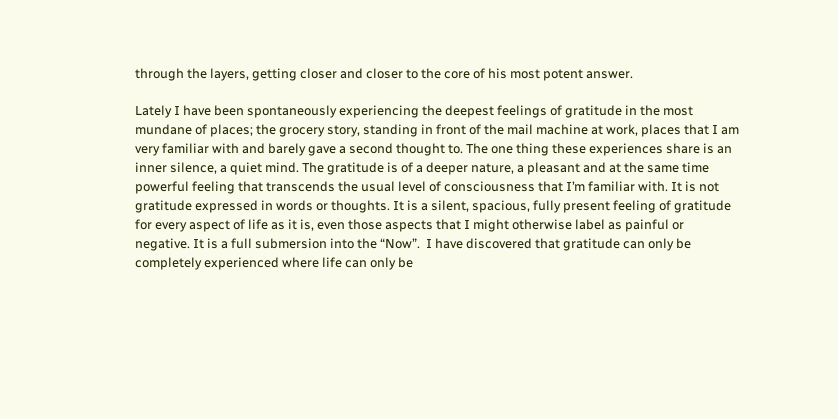through the layers, getting closer and closer to the core of his most potent answer.

Lately I have been spontaneously experiencing the deepest feelings of gratitude in the most mundane of places; the grocery story, standing in front of the mail machine at work, places that I am very familiar with and barely gave a second thought to. The one thing these experiences share is an inner silence, a quiet mind. The gratitude is of a deeper nature, a pleasant and at the same time powerful feeling that transcends the usual level of consciousness that I’m familiar with. It is not gratitude expressed in words or thoughts. It is a silent, spacious, fully present feeling of gratitude for every aspect of life as it is, even those aspects that I might otherwise label as painful or negative. It is a full submersion into the “Now”.  I have discovered that gratitude can only be completely experienced where life can only be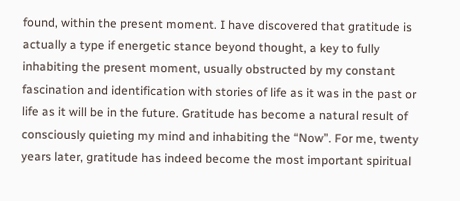found, within the present moment. I have discovered that gratitude is actually a type if energetic stance beyond thought, a key to fully inhabiting the present moment, usually obstructed by my constant fascination and identification with stories of life as it was in the past or life as it will be in the future. Gratitude has become a natural result of consciously quieting my mind and inhabiting the “Now”. For me, twenty years later, gratitude has indeed become the most important spiritual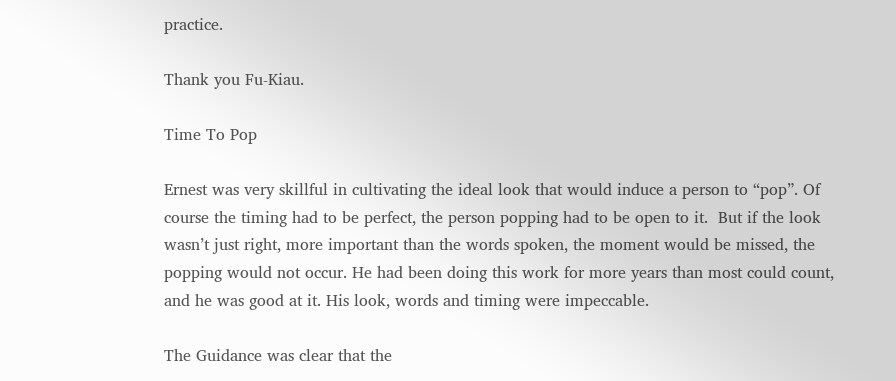practice.

Thank you Fu-Kiau.

Time To Pop

Ernest was very skillful in cultivating the ideal look that would induce a person to “pop”. Of course the timing had to be perfect, the person popping had to be open to it.  But if the look wasn’t just right, more important than the words spoken, the moment would be missed, the popping would not occur. He had been doing this work for more years than most could count, and he was good at it. His look, words and timing were impeccable.

The Guidance was clear that the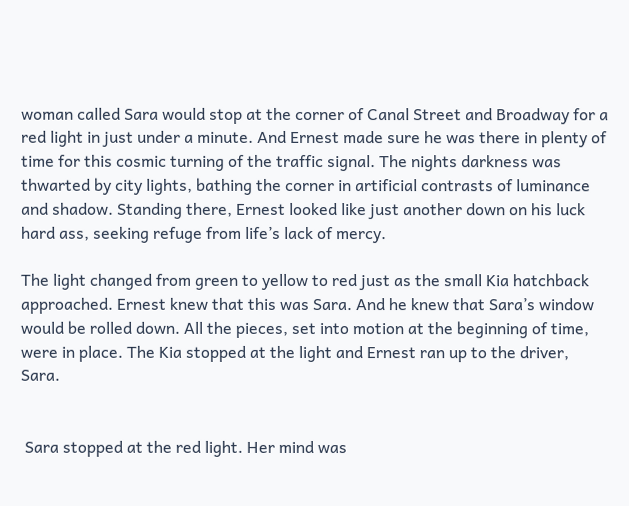woman called Sara would stop at the corner of Canal Street and Broadway for a red light in just under a minute. And Ernest made sure he was there in plenty of time for this cosmic turning of the traffic signal. The nights darkness was thwarted by city lights, bathing the corner in artificial contrasts of luminance and shadow. Standing there, Ernest looked like just another down on his luck hard ass, seeking refuge from life’s lack of mercy.

The light changed from green to yellow to red just as the small Kia hatchback approached. Ernest knew that this was Sara. And he knew that Sara’s window would be rolled down. All the pieces, set into motion at the beginning of time, were in place. The Kia stopped at the light and Ernest ran up to the driver, Sara.


 Sara stopped at the red light. Her mind was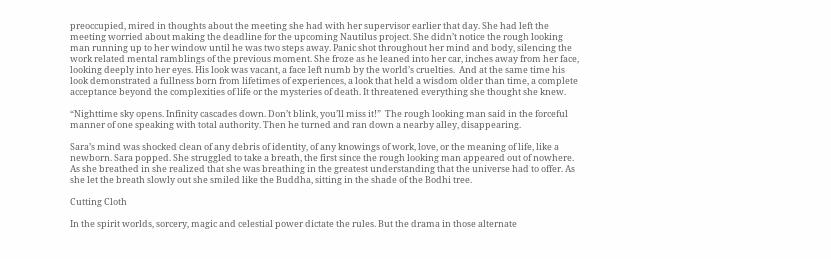preoccupied, mired in thoughts about the meeting she had with her supervisor earlier that day. She had left the meeting worried about making the deadline for the upcoming Nautilus project. She didn’t notice the rough looking man running up to her window until he was two steps away. Panic shot throughout her mind and body, silencing the work related mental ramblings of the previous moment. She froze as he leaned into her car, inches away from her face, looking deeply into her eyes. His look was vacant, a face left numb by the world’s cruelties.  And at the same time his look demonstrated a fullness born from lifetimes of experiences, a look that held a wisdom older than time, a complete acceptance beyond the complexities of life or the mysteries of death. It threatened everything she thought she knew.

“Nighttime sky opens. Infinity cascades down. Don’t blink, you’ll miss it!”  The rough looking man said in the forceful manner of one speaking with total authority. Then he turned and ran down a nearby alley, disappearing.

Sara’s mind was shocked clean of any debris of identity, of any knowings of work, love, or the meaning of life, like a newborn. Sara popped. She struggled to take a breath, the first since the rough looking man appeared out of nowhere. As she breathed in she realized that she was breathing in the greatest understanding that the universe had to offer. As she let the breath slowly out she smiled like the Buddha, sitting in the shade of the Bodhi tree.

Cutting Cloth

In the spirit worlds, sorcery, magic and celestial power dictate the rules. But the drama in those alternate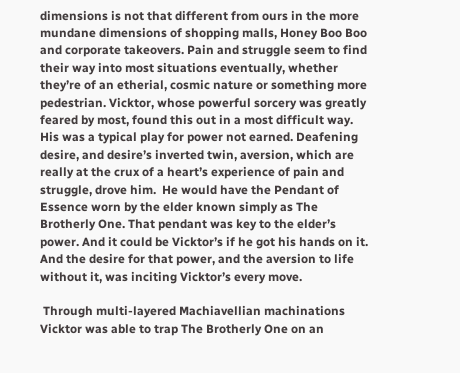dimensions is not that different from ours in the more mundane dimensions of shopping malls, Honey Boo Boo and corporate takeovers. Pain and struggle seem to find their way into most situations eventually, whether they’re of an etherial, cosmic nature or something more pedestrian. Vicktor, whose powerful sorcery was greatly feared by most, found this out in a most difficult way. His was a typical play for power not earned. Deafening desire, and desire’s inverted twin, aversion, which are really at the crux of a heart’s experience of pain and struggle, drove him.  He would have the Pendant of Essence worn by the elder known simply as The Brotherly One. That pendant was key to the elder’s power. And it could be Vicktor’s if he got his hands on it. And the desire for that power, and the aversion to life without it, was inciting Vicktor’s every move.

 Through multi-layered Machiavellian machinations Vicktor was able to trap The Brotherly One on an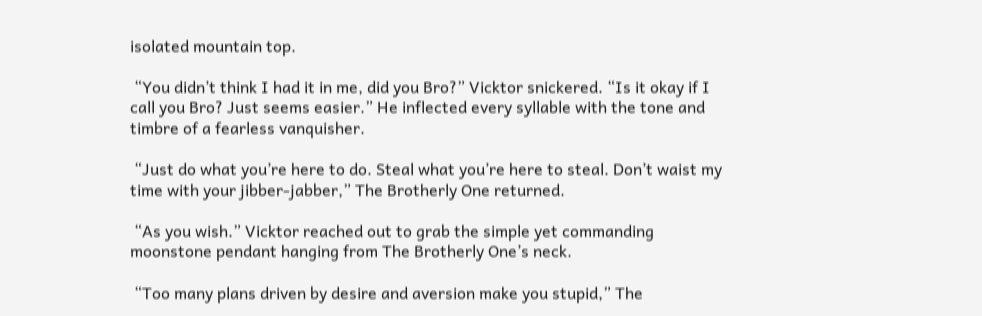isolated mountain top.

 “You didn’t think I had it in me, did you Bro?” Vicktor snickered. “Is it okay if I call you Bro? Just seems easier.” He inflected every syllable with the tone and timbre of a fearless vanquisher.

 “Just do what you’re here to do. Steal what you’re here to steal. Don’t waist my time with your jibber-jabber,” The Brotherly One returned.

 “As you wish.” Vicktor reached out to grab the simple yet commanding moonstone pendant hanging from The Brotherly One’s neck.

 “Too many plans driven by desire and aversion make you stupid,” The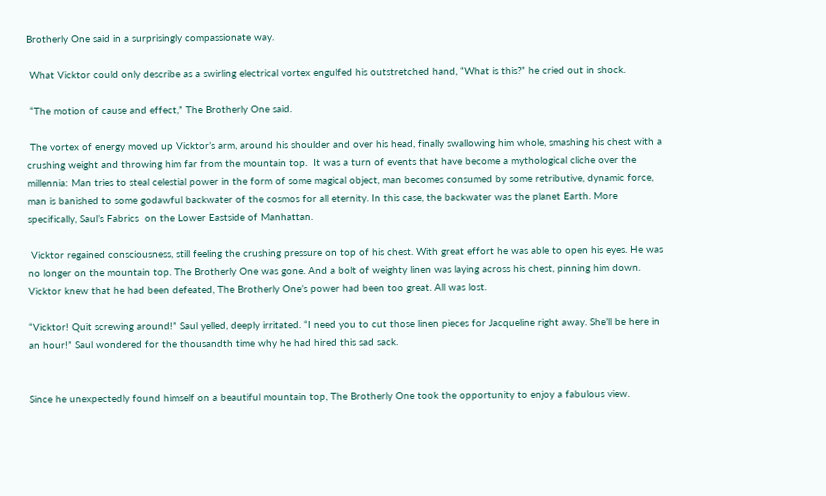Brotherly One said in a surprisingly compassionate way.

 What Vicktor could only describe as a swirling electrical vortex engulfed his outstretched hand, “What is this?” he cried out in shock.

 “The motion of cause and effect,” The Brotherly One said.

 The vortex of energy moved up Vicktor’s arm, around his shoulder and over his head, finally swallowing him whole, smashing his chest with a crushing weight and throwing him far from the mountain top.  It was a turn of events that have become a mythological cliche over the millennia: Man tries to steal celestial power in the form of some magical object, man becomes consumed by some retributive, dynamic force, man is banished to some godawful backwater of the cosmos for all eternity. In this case, the backwater was the planet Earth. More specifically, Saul’s Fabrics  on the Lower Eastside of Manhattan.

 Vicktor regained consciousness, still feeling the crushing pressure on top of his chest. With great effort he was able to open his eyes. He was no longer on the mountain top. The Brotherly One was gone. And a bolt of weighty linen was laying across his chest, pinning him down. Vicktor knew that he had been defeated, The Brotherly One’s power had been too great. All was lost.

“Vicktor! Quit screwing around!” Saul yelled, deeply irritated. “I need you to cut those linen pieces for Jacqueline right away. She’ll be here in an hour!” Saul wondered for the thousandth time why he had hired this sad sack.


Since he unexpectedly found himself on a beautiful mountain top, The Brotherly One took the opportunity to enjoy a fabulous view.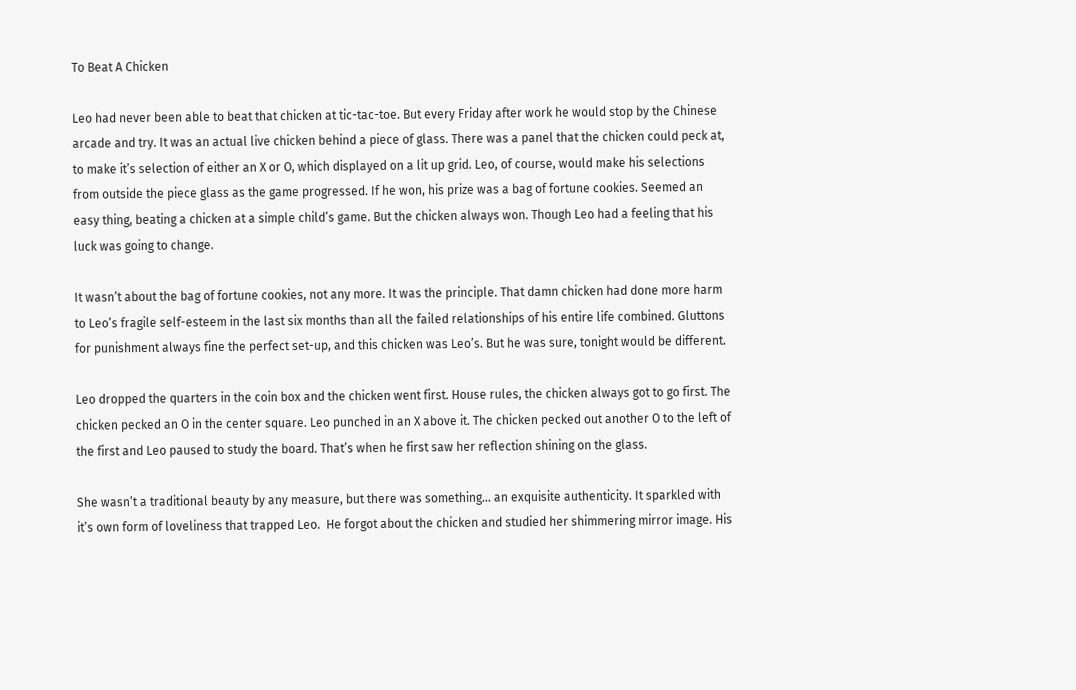To Beat A Chicken

Leo had never been able to beat that chicken at tic-tac-toe. But every Friday after work he would stop by the Chinese arcade and try. It was an actual live chicken behind a piece of glass. There was a panel that the chicken could peck at, to make it’s selection of either an X or O, which displayed on a lit up grid. Leo, of course, would make his selections from outside the piece glass as the game progressed. If he won, his prize was a bag of fortune cookies. Seemed an easy thing, beating a chicken at a simple child’s game. But the chicken always won. Though Leo had a feeling that his luck was going to change.

It wasn’t about the bag of fortune cookies, not any more. It was the principle. That damn chicken had done more harm to Leo’s fragile self-esteem in the last six months than all the failed relationships of his entire life combined. Gluttons for punishment always fine the perfect set-up, and this chicken was Leo’s. But he was sure, tonight would be different.

Leo dropped the quarters in the coin box and the chicken went first. House rules, the chicken always got to go first. The chicken pecked an O in the center square. Leo punched in an X above it. The chicken pecked out another O to the left of the first and Leo paused to study the board. That’s when he first saw her reflection shining on the glass.

She wasn’t a traditional beauty by any measure, but there was something… an exquisite authenticity. It sparkled with it’s own form of loveliness that trapped Leo.  He forgot about the chicken and studied her shimmering mirror image. His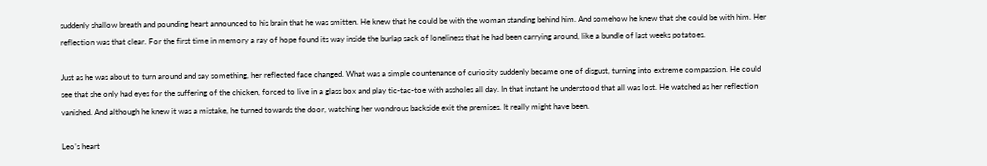suddenly shallow breath and pounding heart announced to his brain that he was smitten. He knew that he could be with the woman standing behind him. And somehow he knew that she could be with him. Her reflection was that clear. For the first time in memory a ray of hope found its way inside the burlap sack of loneliness that he had been carrying around, like a bundle of last weeks potatoes.

Just as he was about to turn around and say something, her reflected face changed. What was a simple countenance of curiosity suddenly became one of disgust, turning into extreme compassion. He could see that she only had eyes for the suffering of the chicken, forced to live in a glass box and play tic-tac-toe with assholes all day. In that instant he understood that all was lost. He watched as her reflection vanished. And although he knew it was a mistake, he turned towards the door, watching her wondrous backside exit the premises. It really might have been.

Leo’s heart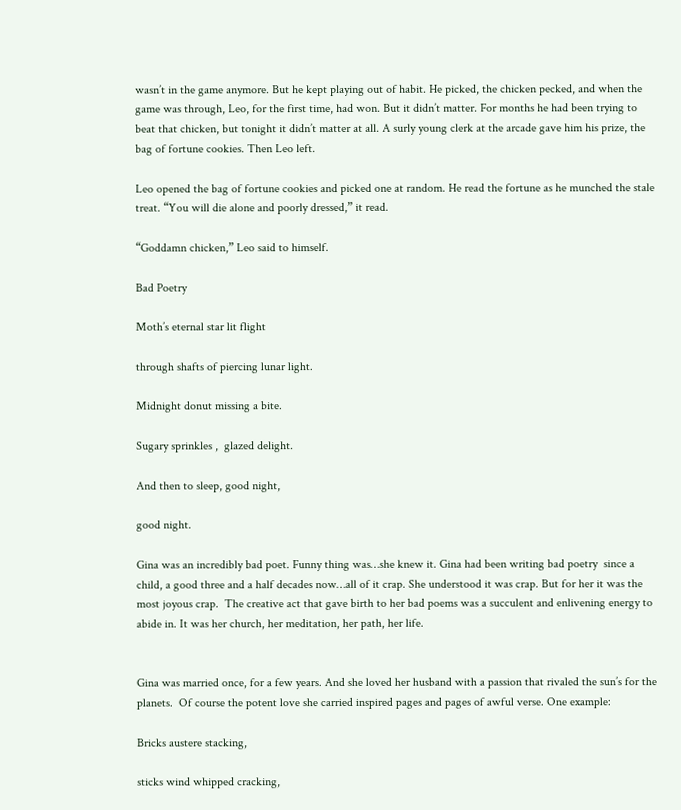wasn’t in the game anymore. But he kept playing out of habit. He picked, the chicken pecked, and when the game was through, Leo, for the first time, had won. But it didn’t matter. For months he had been trying to beat that chicken, but tonight it didn’t matter at all. A surly young clerk at the arcade gave him his prize, the bag of fortune cookies. Then Leo left.

Leo opened the bag of fortune cookies and picked one at random. He read the fortune as he munched the stale treat. “You will die alone and poorly dressed,” it read.

“Goddamn chicken,” Leo said to himself.

Bad Poetry

Moth’s eternal star lit flight

through shafts of piercing lunar light.

Midnight donut missing a bite.

Sugary sprinkles ,  glazed delight.

And then to sleep, good night,

good night.

Gina was an incredibly bad poet. Funny thing was…she knew it. Gina had been writing bad poetry  since a child, a good three and a half decades now…all of it crap. She understood it was crap. But for her it was the most joyous crap.  The creative act that gave birth to her bad poems was a succulent and enlivening energy to abide in. It was her church, her meditation, her path, her life.


Gina was married once, for a few years. And she loved her husband with a passion that rivaled the sun’s for the planets.  Of course the potent love she carried inspired pages and pages of awful verse. One example:

Bricks austere stacking,

sticks wind whipped cracking,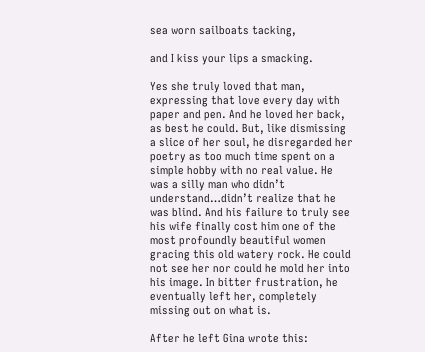sea worn sailboats tacking,

and I kiss your lips a smacking.

Yes she truly loved that man, expressing that love every day with paper and pen. And he loved her back, as best he could. But, like dismissing a slice of her soul, he disregarded her poetry as too much time spent on a simple hobby with no real value. He was a silly man who didn’t understand…didn’t realize that he was blind. And his failure to truly see his wife finally cost him one of the most profoundly beautiful women gracing this old watery rock. He could not see her nor could he mold her into his image. In bitter frustration, he eventually left her, completely missing out on what is.

After he left Gina wrote this: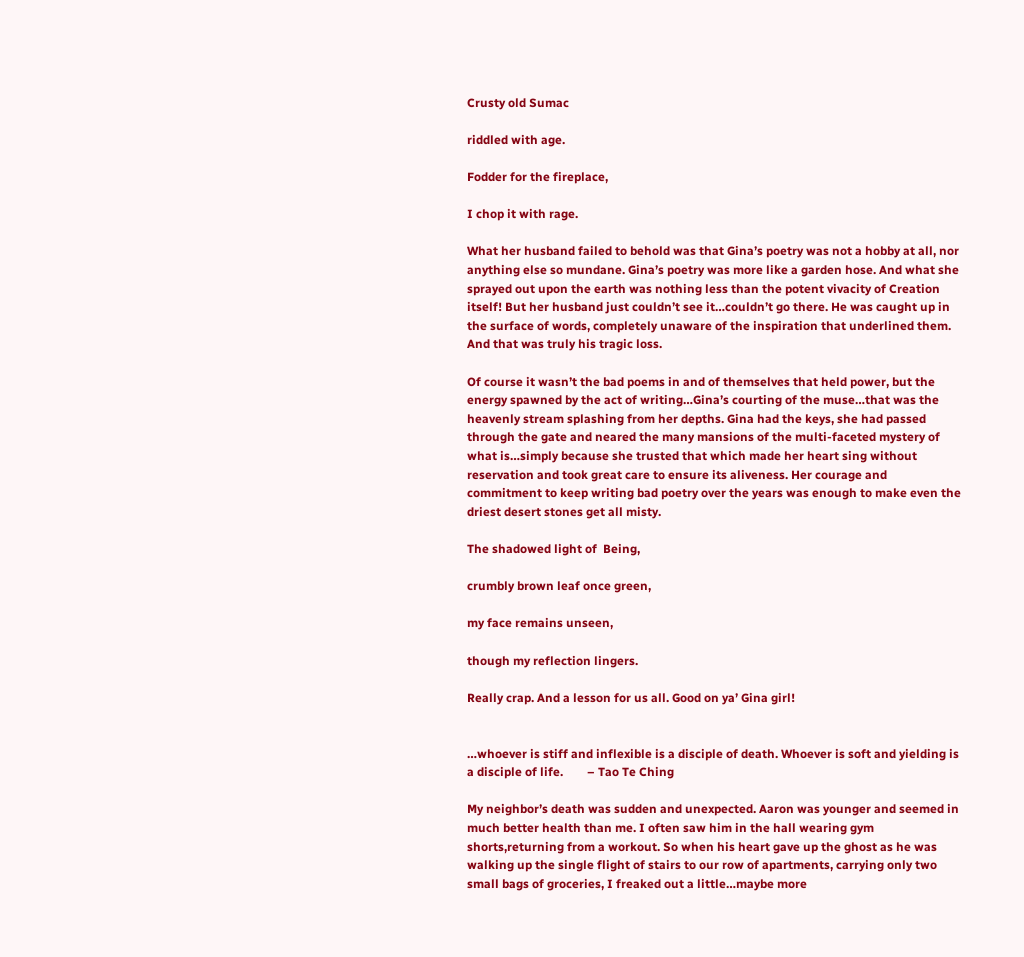Crusty old Sumac

riddled with age.

Fodder for the fireplace,

I chop it with rage.

What her husband failed to behold was that Gina’s poetry was not a hobby at all, nor anything else so mundane. Gina’s poetry was more like a garden hose. And what she sprayed out upon the earth was nothing less than the potent vivacity of Creation itself! But her husband just couldn’t see it…couldn’t go there. He was caught up in the surface of words, completely unaware of the inspiration that underlined them. And that was truly his tragic loss.

Of course it wasn’t the bad poems in and of themselves that held power, but the energy spawned by the act of writing…Gina’s courting of the muse…that was the heavenly stream splashing from her depths. Gina had the keys, she had passed through the gate and neared the many mansions of the multi-faceted mystery of what is…simply because she trusted that which made her heart sing without reservation and took great care to ensure its aliveness. Her courage and commitment to keep writing bad poetry over the years was enough to make even the driest desert stones get all misty.

The shadowed light of  Being,

crumbly brown leaf once green,

my face remains unseen,

though my reflection lingers.

Really crap. And a lesson for us all. Good on ya’ Gina girl!


…whoever is stiff and inflexible is a disciple of death. Whoever is soft and yielding is a disciple of life.        – Tao Te Ching

My neighbor’s death was sudden and unexpected. Aaron was younger and seemed in much better health than me. I often saw him in the hall wearing gym  shorts,returning from a workout. So when his heart gave up the ghost as he was walking up the single flight of stairs to our row of apartments, carrying only two small bags of groceries, I freaked out a little…maybe more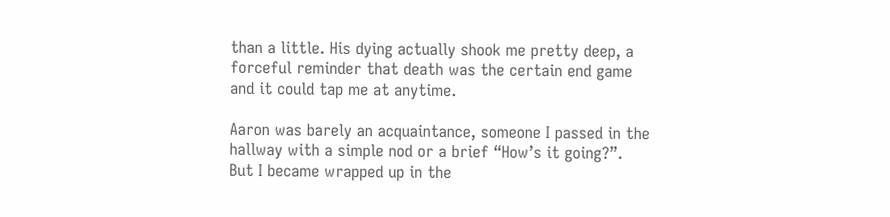than a little. His dying actually shook me pretty deep, a forceful reminder that death was the certain end game and it could tap me at anytime.

Aaron was barely an acquaintance, someone I passed in the hallway with a simple nod or a brief “How’s it going?”. But I became wrapped up in the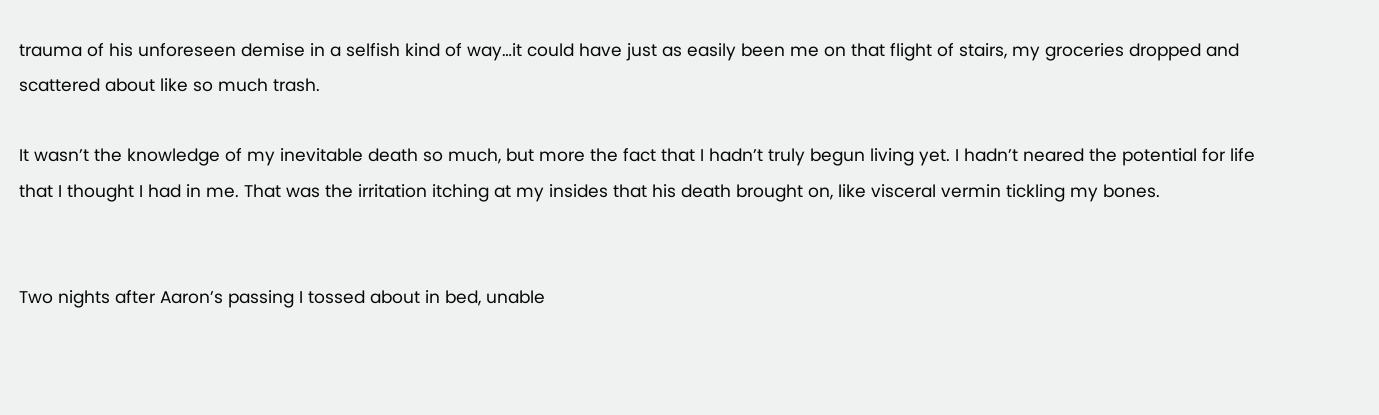trauma of his unforeseen demise in a selfish kind of way…it could have just as easily been me on that flight of stairs, my groceries dropped and scattered about like so much trash.

It wasn’t the knowledge of my inevitable death so much, but more the fact that I hadn’t truly begun living yet. I hadn’t neared the potential for life that I thought I had in me. That was the irritation itching at my insides that his death brought on, like visceral vermin tickling my bones.


Two nights after Aaron’s passing I tossed about in bed, unable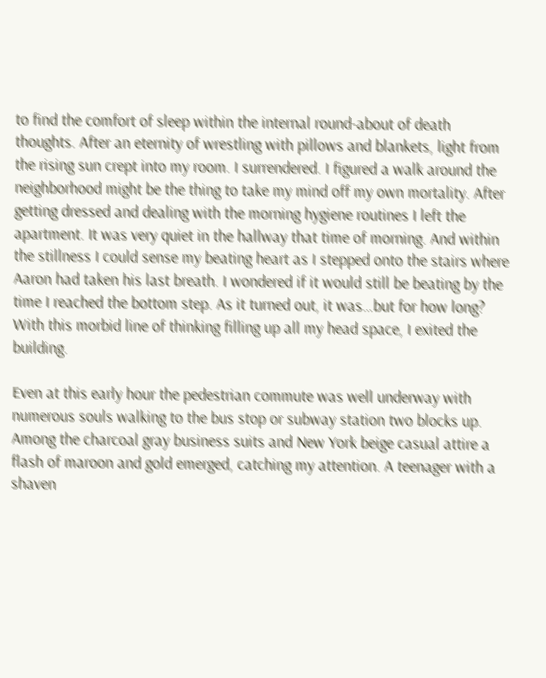to find the comfort of sleep within the internal round-about of death thoughts. After an eternity of wrestling with pillows and blankets, light from the rising sun crept into my room. I surrendered. I figured a walk around the neighborhood might be the thing to take my mind off my own mortality. After getting dressed and dealing with the morning hygiene routines I left the apartment. It was very quiet in the hallway that time of morning. And within the stillness I could sense my beating heart as I stepped onto the stairs where Aaron had taken his last breath. I wondered if it would still be beating by the time I reached the bottom step. As it turned out, it was…but for how long? With this morbid line of thinking filling up all my head space, I exited the building.

Even at this early hour the pedestrian commute was well underway with numerous souls walking to the bus stop or subway station two blocks up. Among the charcoal gray business suits and New York beige casual attire a flash of maroon and gold emerged, catching my attention. A teenager with a shaven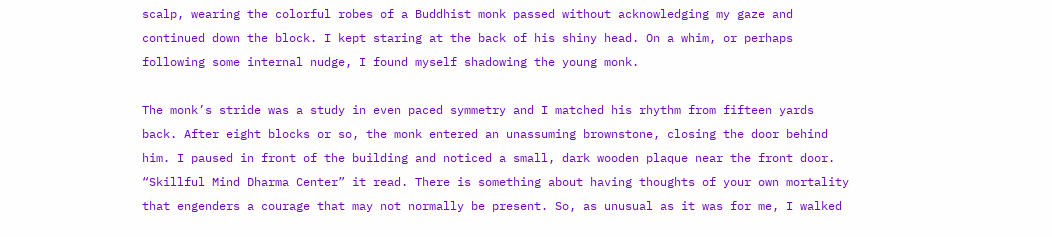scalp, wearing the colorful robes of a Buddhist monk passed without acknowledging my gaze and continued down the block. I kept staring at the back of his shiny head. On a whim, or perhaps following some internal nudge, I found myself shadowing the young monk.

The monk’s stride was a study in even paced symmetry and I matched his rhythm from fifteen yards back. After eight blocks or so, the monk entered an unassuming brownstone, closing the door behind him. I paused in front of the building and noticed a small, dark wooden plaque near the front door. “Skillful Mind Dharma Center” it read. There is something about having thoughts of your own mortality that engenders a courage that may not normally be present. So, as unusual as it was for me, I walked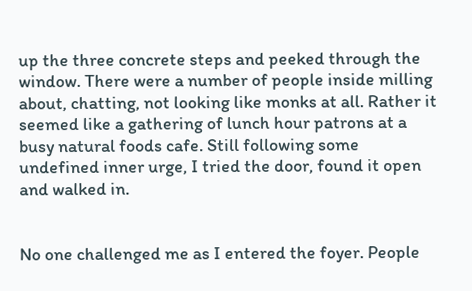up the three concrete steps and peeked through the window. There were a number of people inside milling about, chatting, not looking like monks at all. Rather it seemed like a gathering of lunch hour patrons at a busy natural foods cafe. Still following some undefined inner urge, I tried the door, found it open and walked in.


No one challenged me as I entered the foyer. People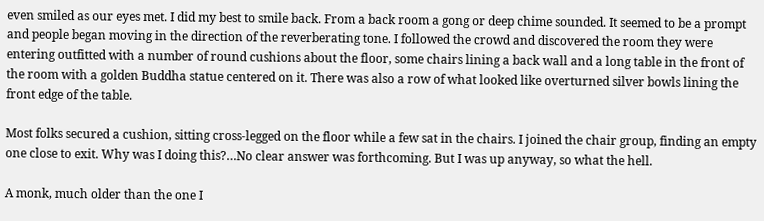even smiled as our eyes met. I did my best to smile back. From a back room a gong or deep chime sounded. It seemed to be a prompt and people began moving in the direction of the reverberating tone. I followed the crowd and discovered the room they were entering outfitted with a number of round cushions about the floor, some chairs lining a back wall and a long table in the front of the room with a golden Buddha statue centered on it. There was also a row of what looked like overturned silver bowls lining the front edge of the table.

Most folks secured a cushion, sitting cross-legged on the floor while a few sat in the chairs. I joined the chair group, finding an empty one close to exit. Why was I doing this?…No clear answer was forthcoming. But I was up anyway, so what the hell.

A monk, much older than the one I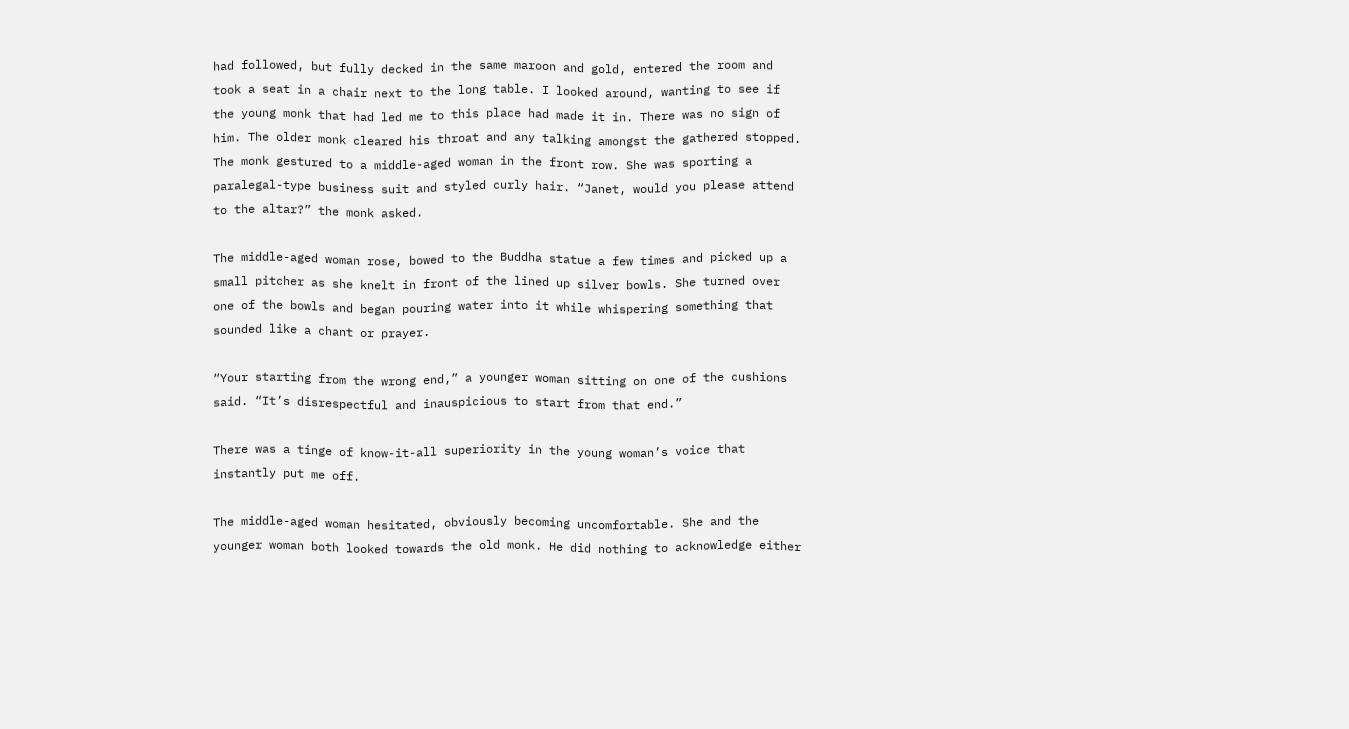had followed, but fully decked in the same maroon and gold, entered the room and took a seat in a chair next to the long table. I looked around, wanting to see if the young monk that had led me to this place had made it in. There was no sign of him. The older monk cleared his throat and any talking amongst the gathered stopped. The monk gestured to a middle-aged woman in the front row. She was sporting a paralegal-type business suit and styled curly hair. “Janet, would you please attend to the altar?” the monk asked.

The middle-aged woman rose, bowed to the Buddha statue a few times and picked up a small pitcher as she knelt in front of the lined up silver bowls. She turned over one of the bowls and began pouring water into it while whispering something that sounded like a chant or prayer.

“Your starting from the wrong end,” a younger woman sitting on one of the cushions said. “It’s disrespectful and inauspicious to start from that end.”

There was a tinge of know-it-all superiority in the young woman’s voice that instantly put me off.

The middle-aged woman hesitated, obviously becoming uncomfortable. She and the younger woman both looked towards the old monk. He did nothing to acknowledge either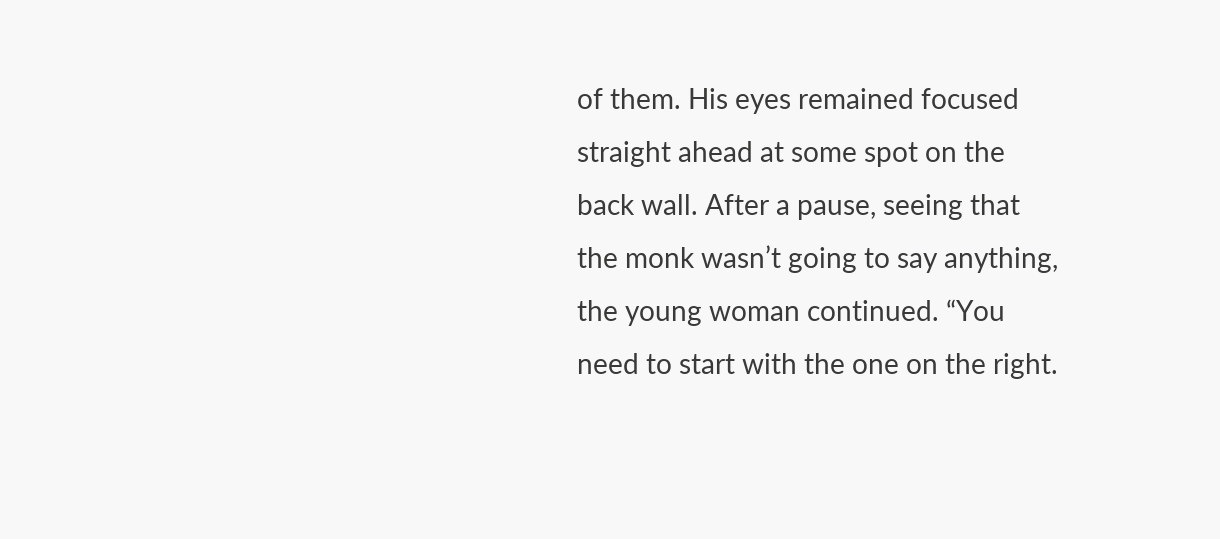of them. His eyes remained focused straight ahead at some spot on the back wall. After a pause, seeing that the monk wasn’t going to say anything, the young woman continued. “You need to start with the one on the right.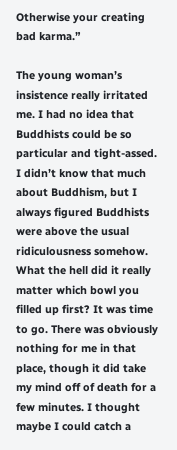Otherwise your creating bad karma.”

The young woman’s insistence really irritated me. I had no idea that Buddhists could be so particular and tight-assed. I didn’t know that much about Buddhism, but I always figured Buddhists were above the usual ridiculousness somehow. What the hell did it really matter which bowl you filled up first? It was time to go. There was obviously nothing for me in that place, though it did take my mind off of death for a few minutes. I thought maybe I could catch a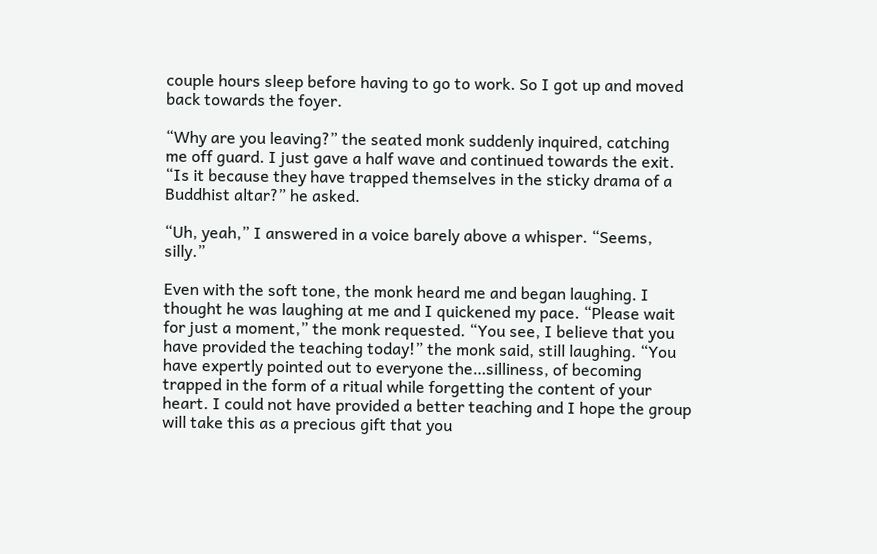couple hours sleep before having to go to work. So I got up and moved back towards the foyer.

“Why are you leaving?” the seated monk suddenly inquired, catching me off guard. I just gave a half wave and continued towards the exit. “Is it because they have trapped themselves in the sticky drama of a Buddhist altar?” he asked.

“Uh, yeah,” I answered in a voice barely above a whisper. “Seems, silly.”

Even with the soft tone, the monk heard me and began laughing. I thought he was laughing at me and I quickened my pace. “Please wait for just a moment,” the monk requested. “You see, I believe that you have provided the teaching today!” the monk said, still laughing. “You have expertly pointed out to everyone the…silliness, of becoming trapped in the form of a ritual while forgetting the content of your heart. I could not have provided a better teaching and I hope the group will take this as a precious gift that you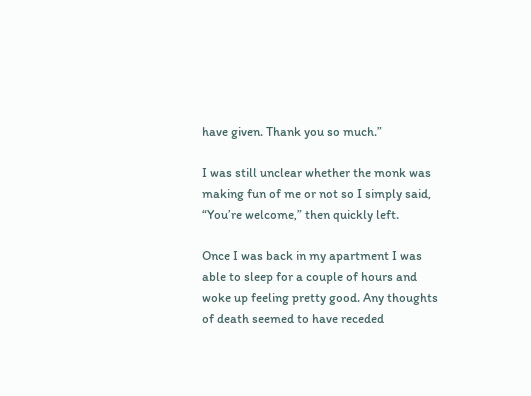have given. Thank you so much.”

I was still unclear whether the monk was making fun of me or not so I simply said, “You’re welcome,” then quickly left.

Once I was back in my apartment I was able to sleep for a couple of hours and woke up feeling pretty good. Any thoughts of death seemed to have receded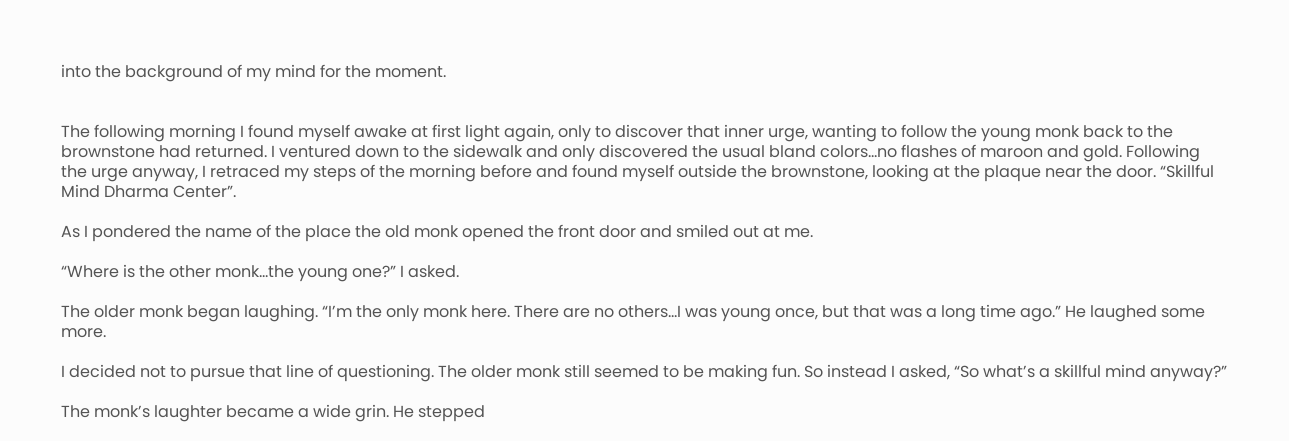into the background of my mind for the moment.


The following morning I found myself awake at first light again, only to discover that inner urge, wanting to follow the young monk back to the brownstone had returned. I ventured down to the sidewalk and only discovered the usual bland colors…no flashes of maroon and gold. Following the urge anyway, I retraced my steps of the morning before and found myself outside the brownstone, looking at the plaque near the door. “Skillful Mind Dharma Center”.

As I pondered the name of the place the old monk opened the front door and smiled out at me.

“Where is the other monk…the young one?” I asked.

The older monk began laughing. “I’m the only monk here. There are no others…I was young once, but that was a long time ago.” He laughed some more.

I decided not to pursue that line of questioning. The older monk still seemed to be making fun. So instead I asked, “So what’s a skillful mind anyway?”

The monk’s laughter became a wide grin. He stepped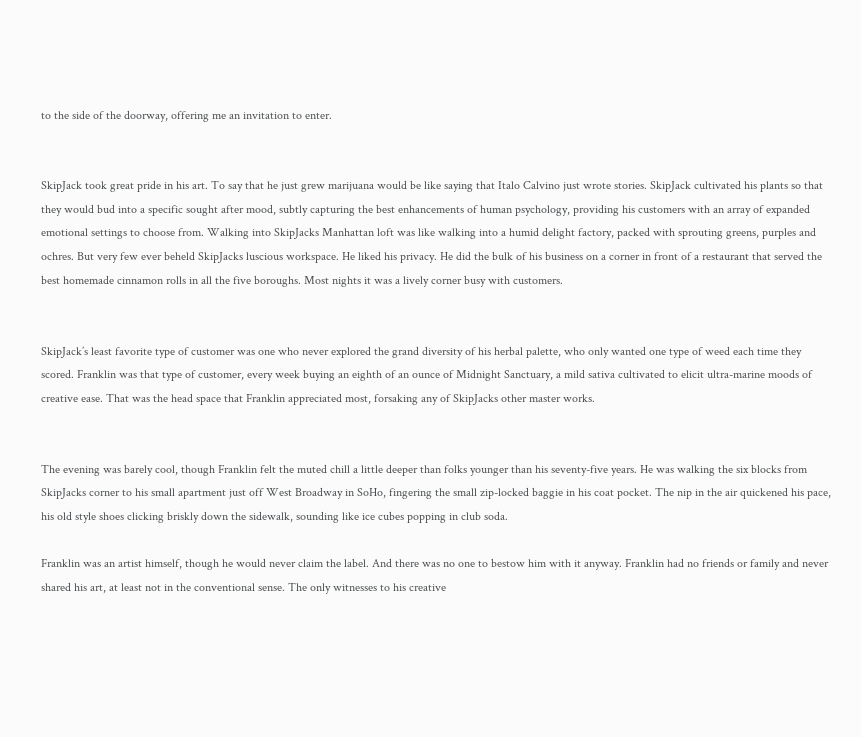to the side of the doorway, offering me an invitation to enter.


SkipJack took great pride in his art. To say that he just grew marijuana would be like saying that Italo Calvino just wrote stories. SkipJack cultivated his plants so that they would bud into a specific sought after mood, subtly capturing the best enhancements of human psychology, providing his customers with an array of expanded emotional settings to choose from. Walking into SkipJacks Manhattan loft was like walking into a humid delight factory, packed with sprouting greens, purples and ochres. But very few ever beheld SkipJacks luscious workspace. He liked his privacy. He did the bulk of his business on a corner in front of a restaurant that served the best homemade cinnamon rolls in all the five boroughs. Most nights it was a lively corner busy with customers.


SkipJack’s least favorite type of customer was one who never explored the grand diversity of his herbal palette, who only wanted one type of weed each time they scored. Franklin was that type of customer, every week buying an eighth of an ounce of Midnight Sanctuary, a mild sativa cultivated to elicit ultra-marine moods of creative ease. That was the head space that Franklin appreciated most, forsaking any of SkipJacks other master works.


The evening was barely cool, though Franklin felt the muted chill a little deeper than folks younger than his seventy-five years. He was walking the six blocks from SkipJacks corner to his small apartment just off West Broadway in SoHo, fingering the small zip-locked baggie in his coat pocket. The nip in the air quickened his pace, his old style shoes clicking briskly down the sidewalk, sounding like ice cubes popping in club soda.

Franklin was an artist himself, though he would never claim the label. And there was no one to bestow him with it anyway. Franklin had no friends or family and never shared his art, at least not in the conventional sense. The only witnesses to his creative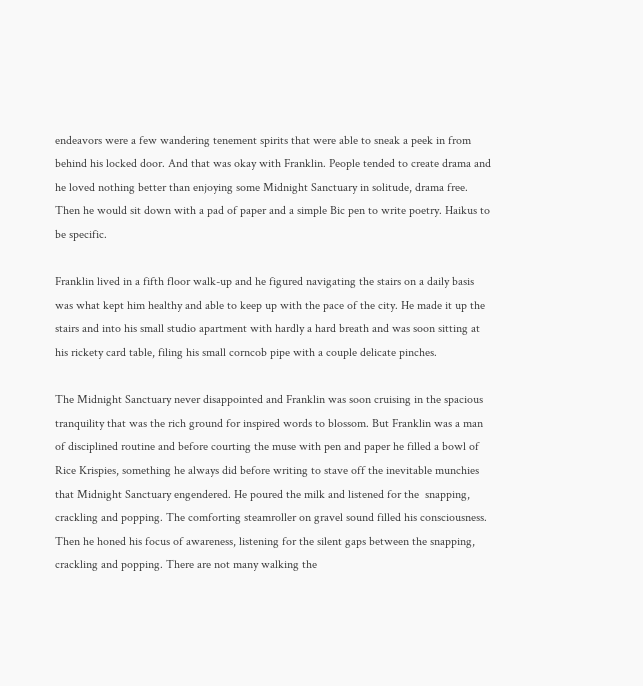endeavors were a few wandering tenement spirits that were able to sneak a peek in from behind his locked door. And that was okay with Franklin. People tended to create drama and he loved nothing better than enjoying some Midnight Sanctuary in solitude, drama free. Then he would sit down with a pad of paper and a simple Bic pen to write poetry. Haikus to be specific.

Franklin lived in a fifth floor walk-up and he figured navigating the stairs on a daily basis was what kept him healthy and able to keep up with the pace of the city. He made it up the stairs and into his small studio apartment with hardly a hard breath and was soon sitting at his rickety card table, filing his small corncob pipe with a couple delicate pinches.

The Midnight Sanctuary never disappointed and Franklin was soon cruising in the spacious tranquility that was the rich ground for inspired words to blossom. But Franklin was a man of disciplined routine and before courting the muse with pen and paper he filled a bowl of Rice Krispies, something he always did before writing to stave off the inevitable munchies that Midnight Sanctuary engendered. He poured the milk and listened for the  snapping, crackling and popping. The comforting steamroller on gravel sound filled his consciousness. Then he honed his focus of awareness, listening for the silent gaps between the snapping, crackling and popping. There are not many walking the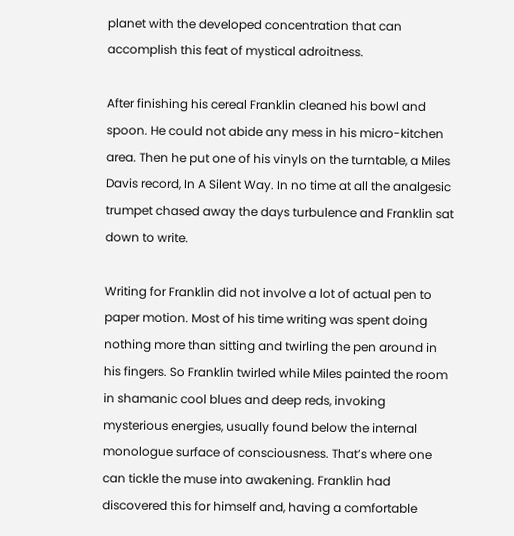planet with the developed concentration that can accomplish this feat of mystical adroitness.

After finishing his cereal Franklin cleaned his bowl and spoon. He could not abide any mess in his micro-kitchen area. Then he put one of his vinyls on the turntable, a Miles Davis record, In A Silent Way. In no time at all the analgesic trumpet chased away the days turbulence and Franklin sat down to write.

Writing for Franklin did not involve a lot of actual pen to paper motion. Most of his time writing was spent doing nothing more than sitting and twirling the pen around in his fingers. So Franklin twirled while Miles painted the room in shamanic cool blues and deep reds, invoking mysterious energies, usually found below the internal monologue surface of consciousness. That’s where one can tickle the muse into awakening. Franklin had discovered this for himself and, having a comfortable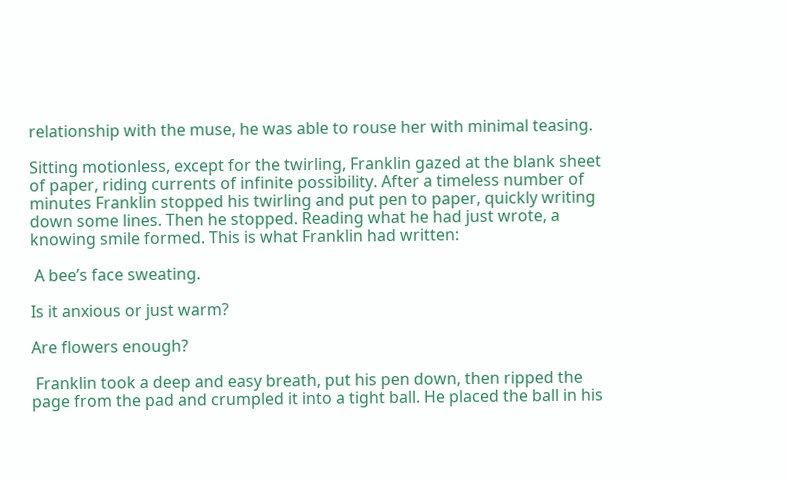relationship with the muse, he was able to rouse her with minimal teasing.

Sitting motionless, except for the twirling, Franklin gazed at the blank sheet of paper, riding currents of infinite possibility. After a timeless number of minutes Franklin stopped his twirling and put pen to paper, quickly writing down some lines. Then he stopped. Reading what he had just wrote, a knowing smile formed. This is what Franklin had written:

 A bee’s face sweating.

Is it anxious or just warm?

Are flowers enough?

 Franklin took a deep and easy breath, put his pen down, then ripped the page from the pad and crumpled it into a tight ball. He placed the ball in his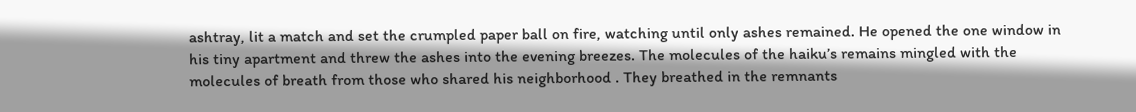ashtray, lit a match and set the crumpled paper ball on fire, watching until only ashes remained. He opened the one window in his tiny apartment and threw the ashes into the evening breezes. The molecules of the haiku’s remains mingled with the molecules of breath from those who shared his neighborhood . They breathed in the remnants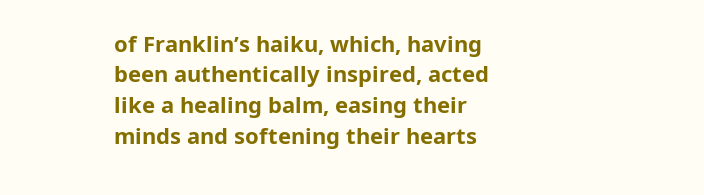of Franklin’s haiku, which, having been authentically inspired, acted like a healing balm, easing their minds and softening their hearts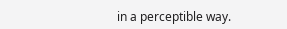in a perceptible way.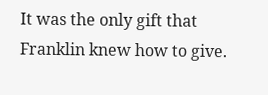It was the only gift that Franklin knew how to give.